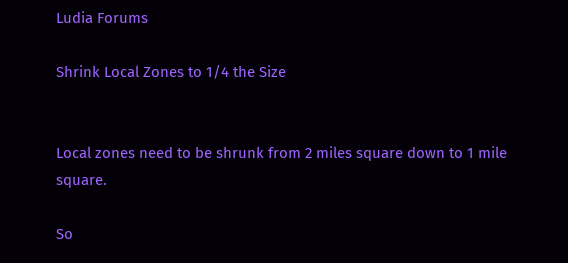Ludia Forums

Shrink Local Zones to 1/4 the Size


Local zones need to be shrunk from 2 miles square down to 1 mile square.

So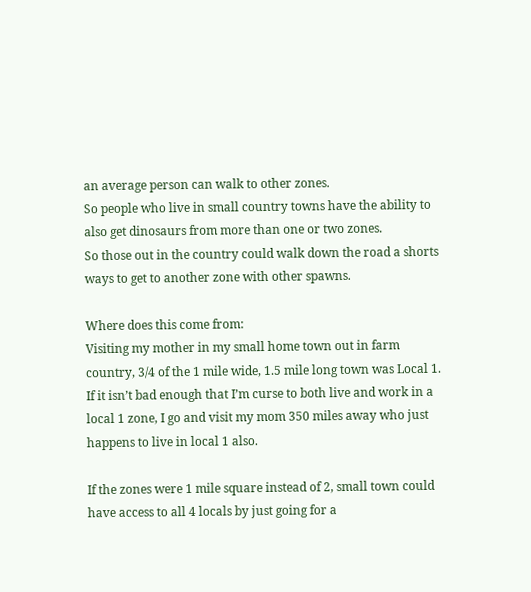an average person can walk to other zones.
So people who live in small country towns have the ability to also get dinosaurs from more than one or two zones.
So those out in the country could walk down the road a shorts ways to get to another zone with other spawns.

Where does this come from:
Visiting my mother in my small home town out in farm country, 3/4 of the 1 mile wide, 1.5 mile long town was Local 1. If it isn’t bad enough that I’m curse to both live and work in a local 1 zone, I go and visit my mom 350 miles away who just happens to live in local 1 also.

If the zones were 1 mile square instead of 2, small town could have access to all 4 locals by just going for a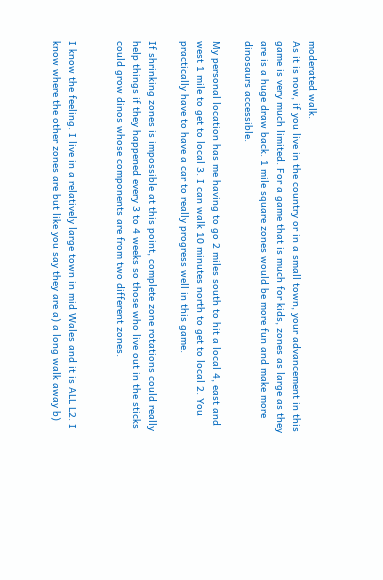moderated walk.
As it is now, if you live in the country or in a small town, your advancement in this game is very much limited. For a game that is much for kids, zones as large as they are is a huge draw back. 1 mile square zones would be more fun and make more dinosaurs accessible.

My personal location has me having to go 2 miles south to hit a local 4, east and west 1 mile to get to local 3. I can walk 10 minutes north to get to local 2. You practically have to have a car to really progress well in this game.

If shrinking zones is impossible at this point, complete zone rotations could really help things if they happened every 3 to 4 weeks so those who live out in the sticks could grow dinos whose components are from two different zones.


I know the feeling. I live in a relatively large town in mid Wales and it is ALL L2. I know where the other zones are but like you say they are a) a long walk away b)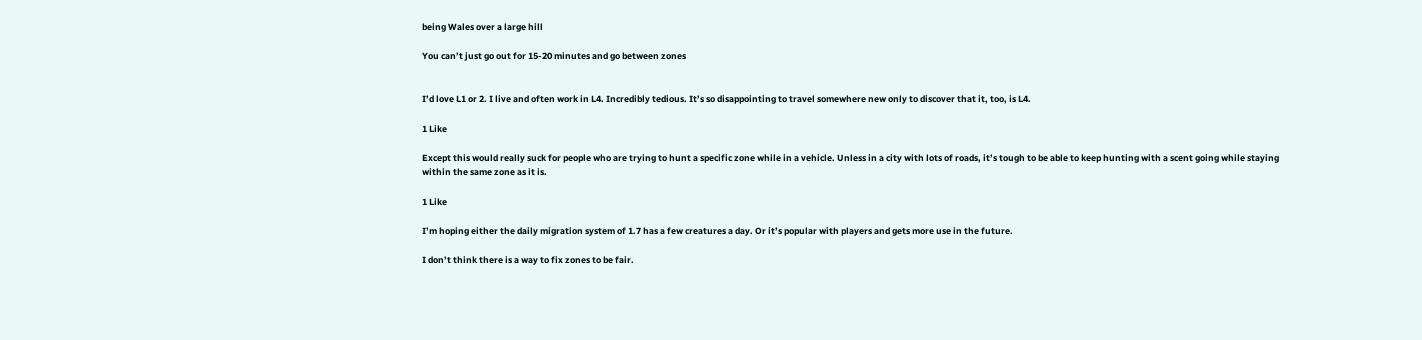being Wales over a large hill

You can’t just go out for 15-20 minutes and go between zones


I’d love L1 or 2. I live and often work in L4. Incredibly tedious. It’s so disappointing to travel somewhere new only to discover that it, too, is L4.

1 Like

Except this would really suck for people who are trying to hunt a specific zone while in a vehicle. Unless in a city with lots of roads, it’s tough to be able to keep hunting with a scent going while staying within the same zone as it is.

1 Like

I’m hoping either the daily migration system of 1.7 has a few creatures a day. Or it’s popular with players and gets more use in the future.

I don’t think there is a way to fix zones to be fair.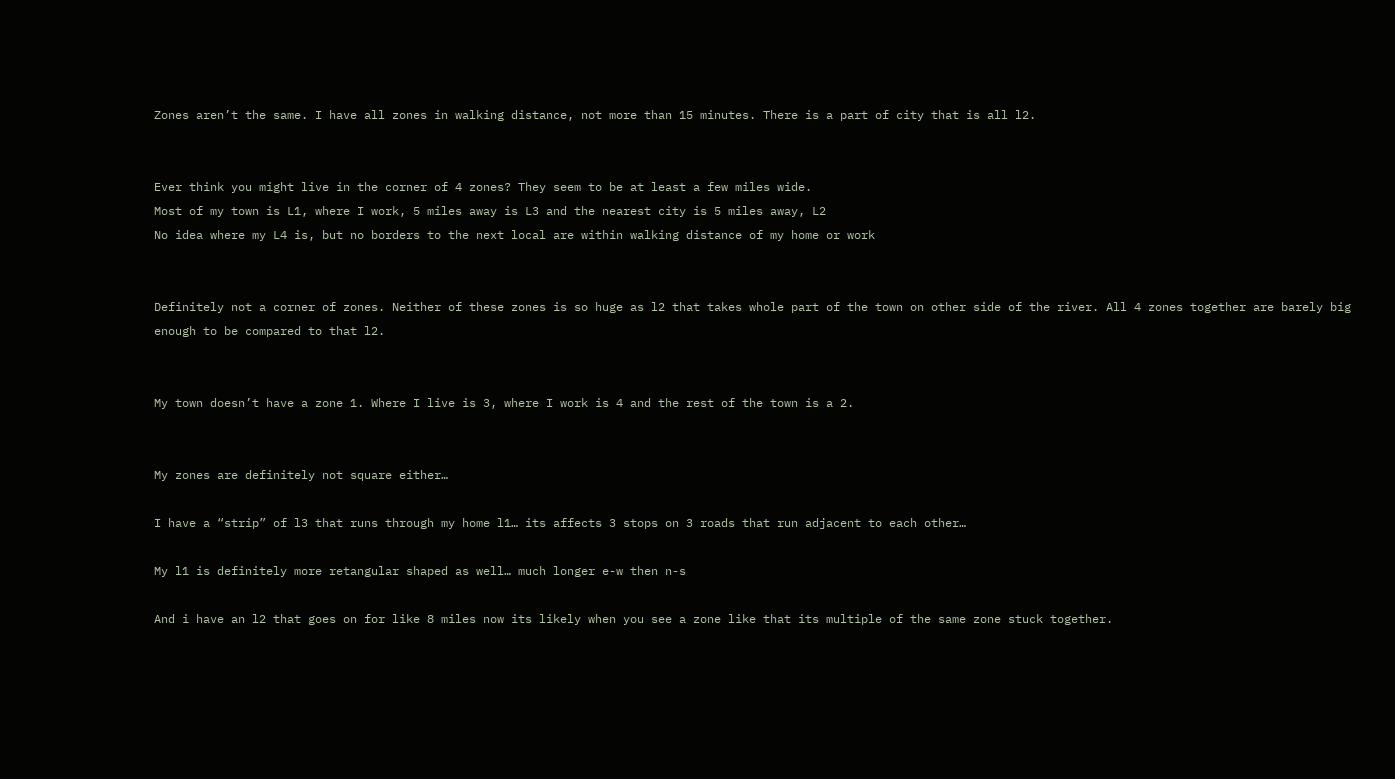Zones aren’t the same. I have all zones in walking distance, not more than 15 minutes. There is a part of city that is all l2.


Ever think you might live in the corner of 4 zones? They seem to be at least a few miles wide.
Most of my town is L1, where I work, 5 miles away is L3 and the nearest city is 5 miles away, L2
No idea where my L4 is, but no borders to the next local are within walking distance of my home or work


Definitely not a corner of zones. Neither of these zones is so huge as l2 that takes whole part of the town on other side of the river. All 4 zones together are barely big enough to be compared to that l2.


My town doesn’t have a zone 1. Where I live is 3, where I work is 4 and the rest of the town is a 2.


My zones are definitely not square either…

I have a “strip” of l3 that runs through my home l1… its affects 3 stops on 3 roads that run adjacent to each other…

My l1 is definitely more retangular shaped as well… much longer e-w then n-s

And i have an l2 that goes on for like 8 miles now its likely when you see a zone like that its multiple of the same zone stuck together.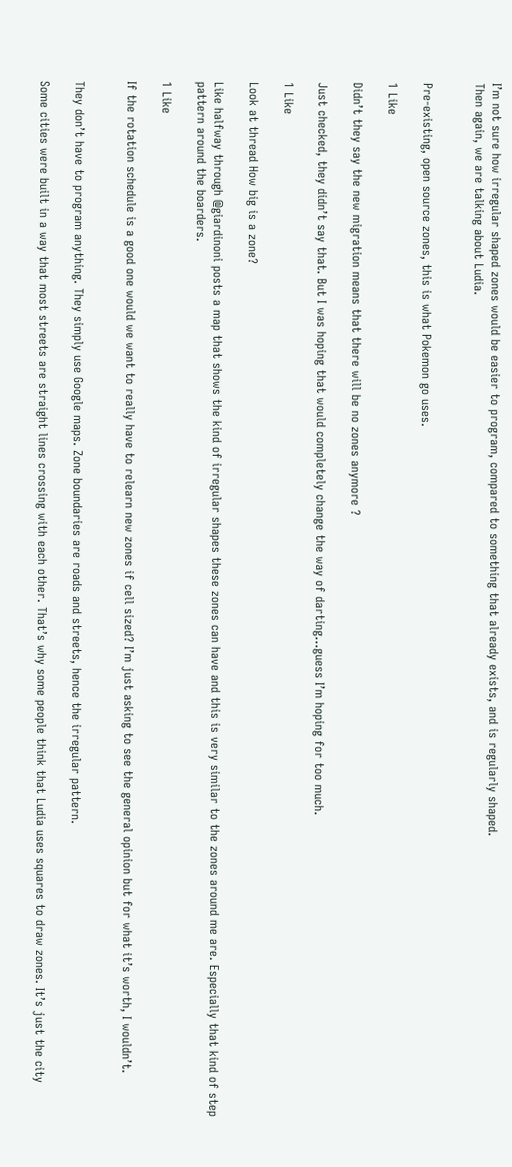I’m not sure how irregular shaped zones would be easier to program, compared to something that already exists, and is regularly shaped.
Then again, we are talking about Ludia.


Pre-existing, open source zones, this is what Pokemon go uses.

1 Like

Didn’t they say the new migration means that there will be no zones anymore ?

Just checked, they didn’t say that. But I was hoping that would completely change the way of darting…guess I’m hoping for too much.

1 Like

Look at thread How big is a zone?

Like halfway through @giardinoni posts a map that shows the kind of irregular shapes these zones can have and this is very similar to the zones around me are. Especially that kind of step pattern around the boarders.

1 Like

If the rotation schedule is a good one would we want to really have to relearn new zones if cell sized? I’m just asking to see the general opinion but for what it’s worth, I wouldn’t.


They don’t have to program anything. They simply use Google maps. Zone boundaries are roads and streets, hence the irregular pattern.

Some cities were built in a way that most streets are straight lines crossing with each other. That’s why some people think that Ludia uses squares to draw zones. It’s just the city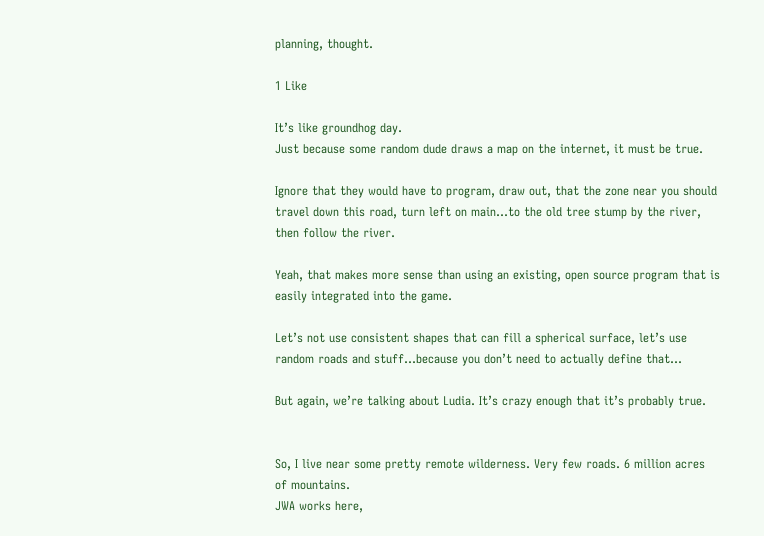planning, thought.

1 Like

It’s like groundhog day.
Just because some random dude draws a map on the internet, it must be true.

Ignore that they would have to program, draw out, that the zone near you should travel down this road, turn left on main…to the old tree stump by the river, then follow the river.

Yeah, that makes more sense than using an existing, open source program that is easily integrated into the game.

Let’s not use consistent shapes that can fill a spherical surface, let’s use random roads and stuff…because you don’t need to actually define that…

But again, we’re talking about Ludia. It’s crazy enough that it’s probably true.


So, I live near some pretty remote wilderness. Very few roads. 6 million acres of mountains.
JWA works here,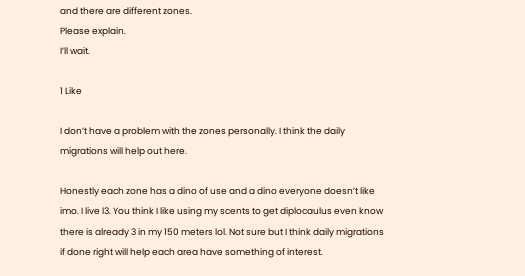and there are different zones.
Please explain.
I’ll wait.

1 Like

I don’t have a problem with the zones personally. I think the daily migrations will help out here.

Honestly each zone has a dino of use and a dino everyone doesn’t like imo. I live l3. You think I like using my scents to get diplocaulus even know there is already 3 in my 150 meters lol. Not sure but I think daily migrations if done right will help each area have something of interest.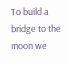To build a bridge to the moon we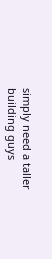simply need a taller building guys